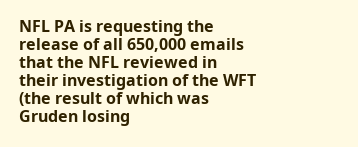NFL PA is requesting the release of all 650,000 emails that the NFL reviewed in their investigation of the WFT (the result of which was Gruden losing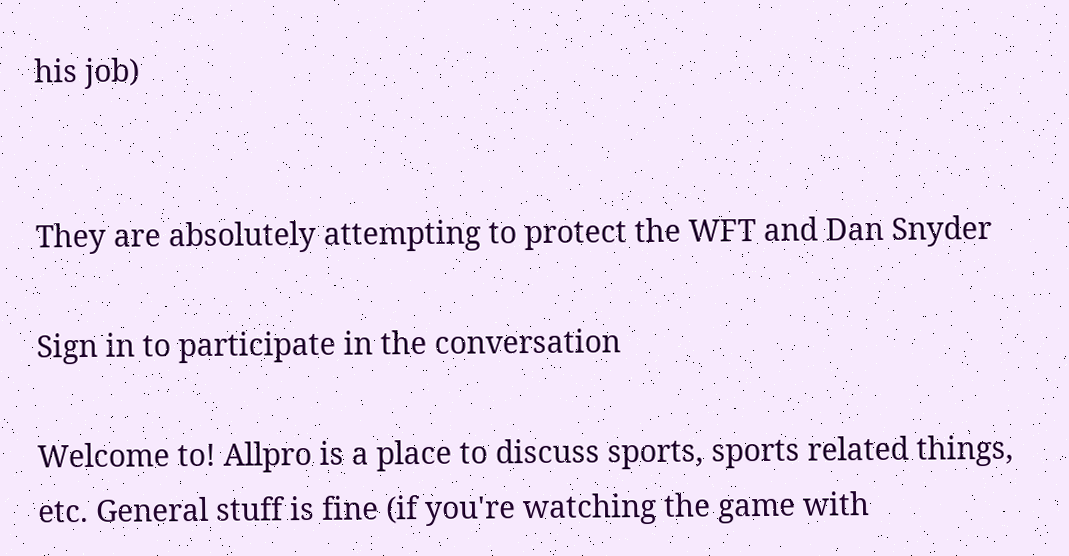his job)


They are absolutely attempting to protect the WFT and Dan Snyder

Sign in to participate in the conversation

Welcome to! Allpro is a place to discuss sports, sports related things, etc. General stuff is fine (if you're watching the game with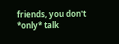friends, you don't *only* talk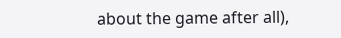about the game after all),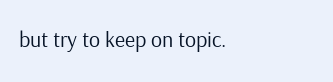but try to keep on topic.